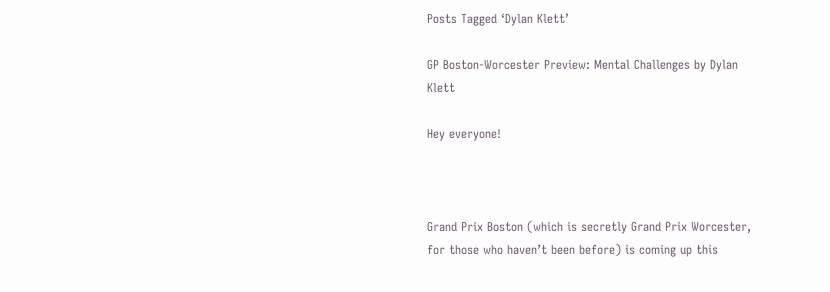Posts Tagged ‘Dylan Klett’

GP Boston-Worcester Preview: Mental Challenges by Dylan Klett

Hey everyone!



Grand Prix Boston (which is secretly Grand Prix Worcester, for those who haven’t been before) is coming up this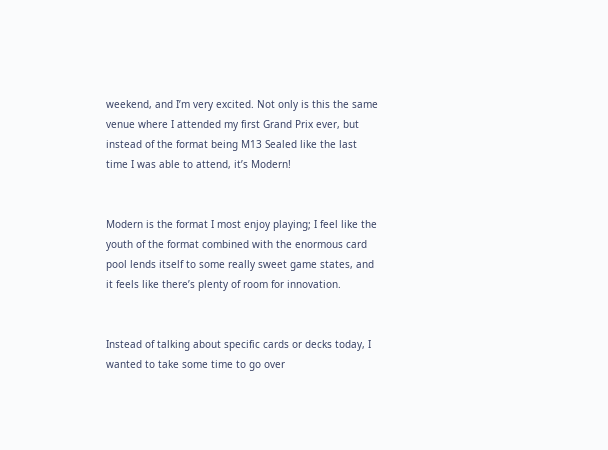weekend, and I’m very excited. Not only is this the same venue where I attended my first Grand Prix ever, but instead of the format being M13 Sealed like the last time I was able to attend, it’s Modern!


Modern is the format I most enjoy playing; I feel like the youth of the format combined with the enormous card pool lends itself to some really sweet game states, and it feels like there’s plenty of room for innovation.


Instead of talking about specific cards or decks today, I wanted to take some time to go over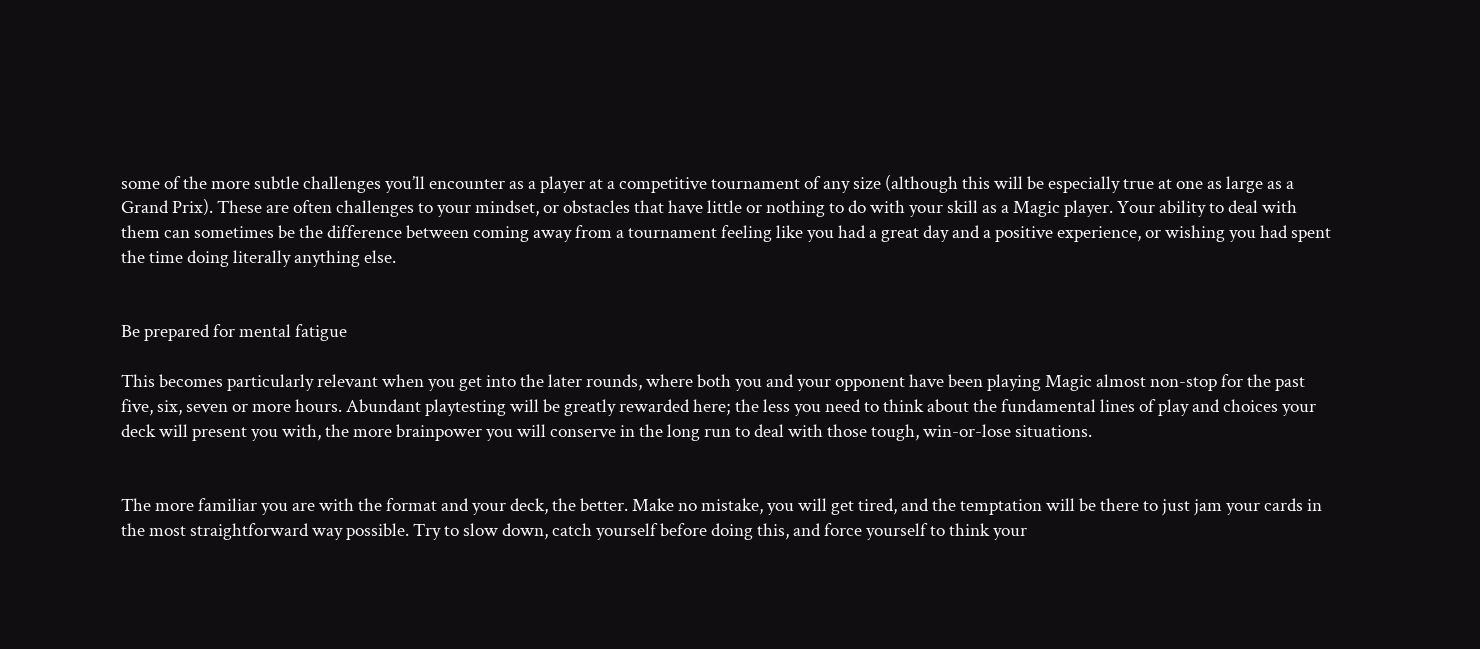some of the more subtle challenges you’ll encounter as a player at a competitive tournament of any size (although this will be especially true at one as large as a Grand Prix). These are often challenges to your mindset, or obstacles that have little or nothing to do with your skill as a Magic player. Your ability to deal with them can sometimes be the difference between coming away from a tournament feeling like you had a great day and a positive experience, or wishing you had spent the time doing literally anything else.


Be prepared for mental fatigue

This becomes particularly relevant when you get into the later rounds, where both you and your opponent have been playing Magic almost non-stop for the past five, six, seven or more hours. Abundant playtesting will be greatly rewarded here; the less you need to think about the fundamental lines of play and choices your deck will present you with, the more brainpower you will conserve in the long run to deal with those tough, win-or-lose situations.


The more familiar you are with the format and your deck, the better. Make no mistake, you will get tired, and the temptation will be there to just jam your cards in the most straightforward way possible. Try to slow down, catch yourself before doing this, and force yourself to think your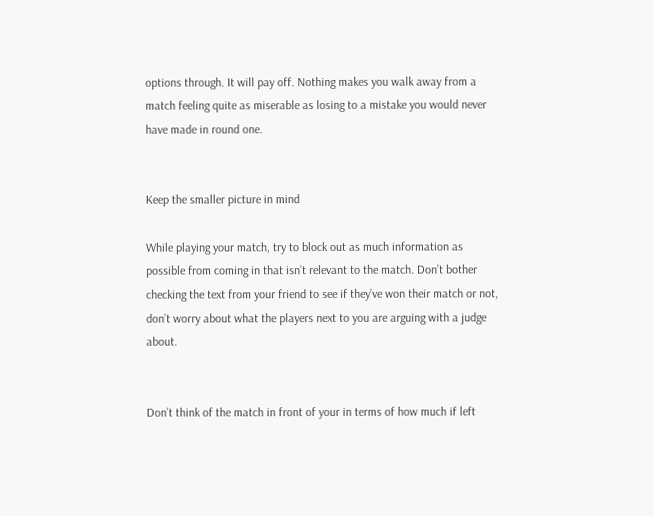options through. It will pay off. Nothing makes you walk away from a match feeling quite as miserable as losing to a mistake you would never have made in round one.


Keep the smaller picture in mind

While playing your match, try to block out as much information as possible from coming in that isn’t relevant to the match. Don’t bother checking the text from your friend to see if they’ve won their match or not, don’t worry about what the players next to you are arguing with a judge about.


Don’t think of the match in front of your in terms of how much if left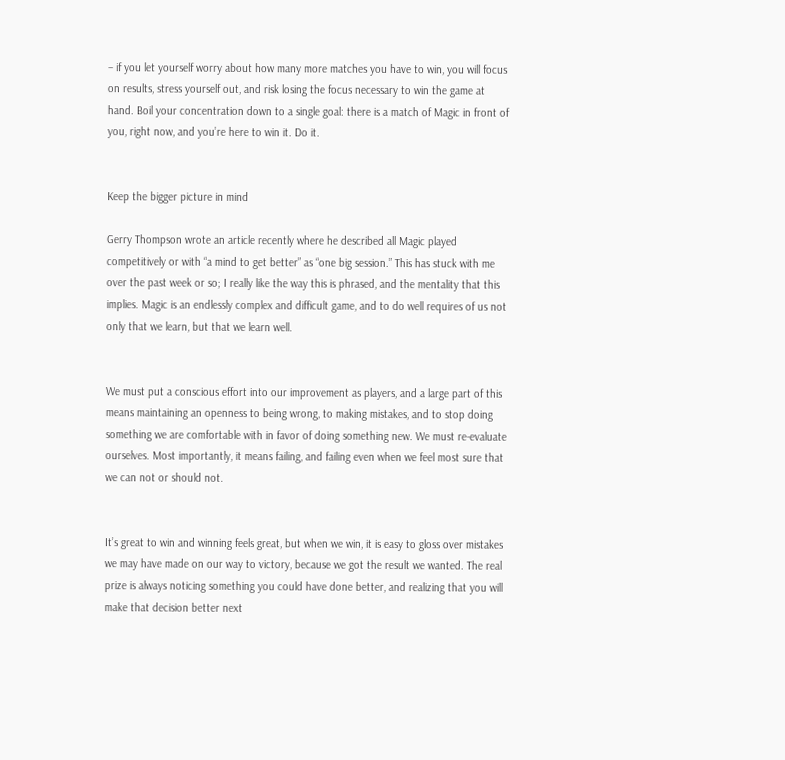– if you let yourself worry about how many more matches you have to win, you will focus on results, stress yourself out, and risk losing the focus necessary to win the game at hand. Boil your concentration down to a single goal: there is a match of Magic in front of you, right now, and you’re here to win it. Do it.


Keep the bigger picture in mind

Gerry Thompson wrote an article recently where he described all Magic played competitively or with “a mind to get better” as “one big session.” This has stuck with me over the past week or so; I really like the way this is phrased, and the mentality that this implies. Magic is an endlessly complex and difficult game, and to do well requires of us not only that we learn, but that we learn well.


We must put a conscious effort into our improvement as players, and a large part of this means maintaining an openness to being wrong, to making mistakes, and to stop doing something we are comfortable with in favor of doing something new. We must re-evaluate ourselves. Most importantly, it means failing, and failing even when we feel most sure that we can not or should not.


It’s great to win and winning feels great, but when we win, it is easy to gloss over mistakes we may have made on our way to victory, because we got the result we wanted. The real prize is always noticing something you could have done better, and realizing that you will make that decision better next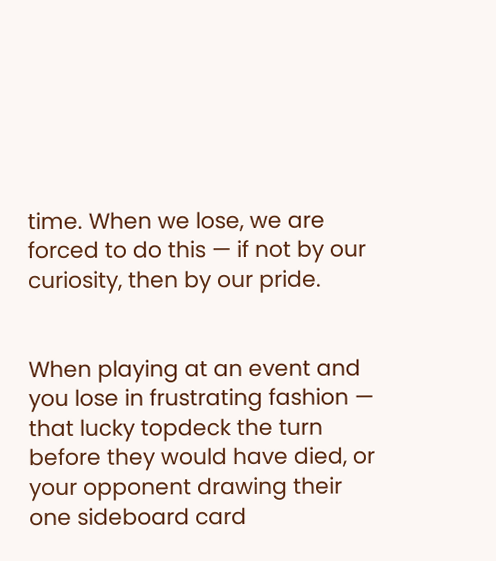time. When we lose, we are forced to do this — if not by our curiosity, then by our pride.


When playing at an event and you lose in frustrating fashion — that lucky topdeck the turn before they would have died, or your opponent drawing their one sideboard card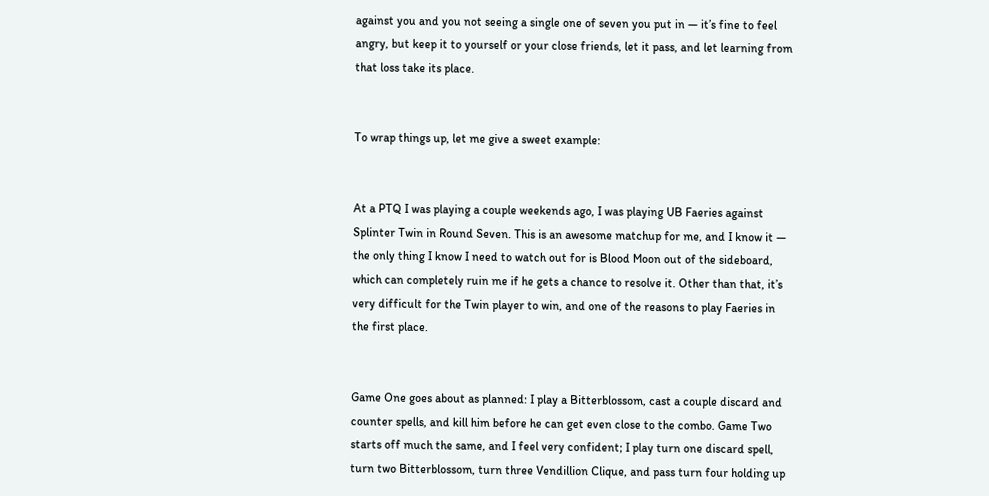against you and you not seeing a single one of seven you put in — it’s fine to feel angry, but keep it to yourself or your close friends, let it pass, and let learning from that loss take its place.


To wrap things up, let me give a sweet example:


At a PTQ I was playing a couple weekends ago, I was playing UB Faeries against Splinter Twin in Round Seven. This is an awesome matchup for me, and I know it — the only thing I know I need to watch out for is Blood Moon out of the sideboard, which can completely ruin me if he gets a chance to resolve it. Other than that, it’s very difficult for the Twin player to win, and one of the reasons to play Faeries in the first place.


Game One goes about as planned: I play a Bitterblossom, cast a couple discard and counter spells, and kill him before he can get even close to the combo. Game Two starts off much the same, and I feel very confident; I play turn one discard spell, turn two Bitterblossom, turn three Vendillion Clique, and pass turn four holding up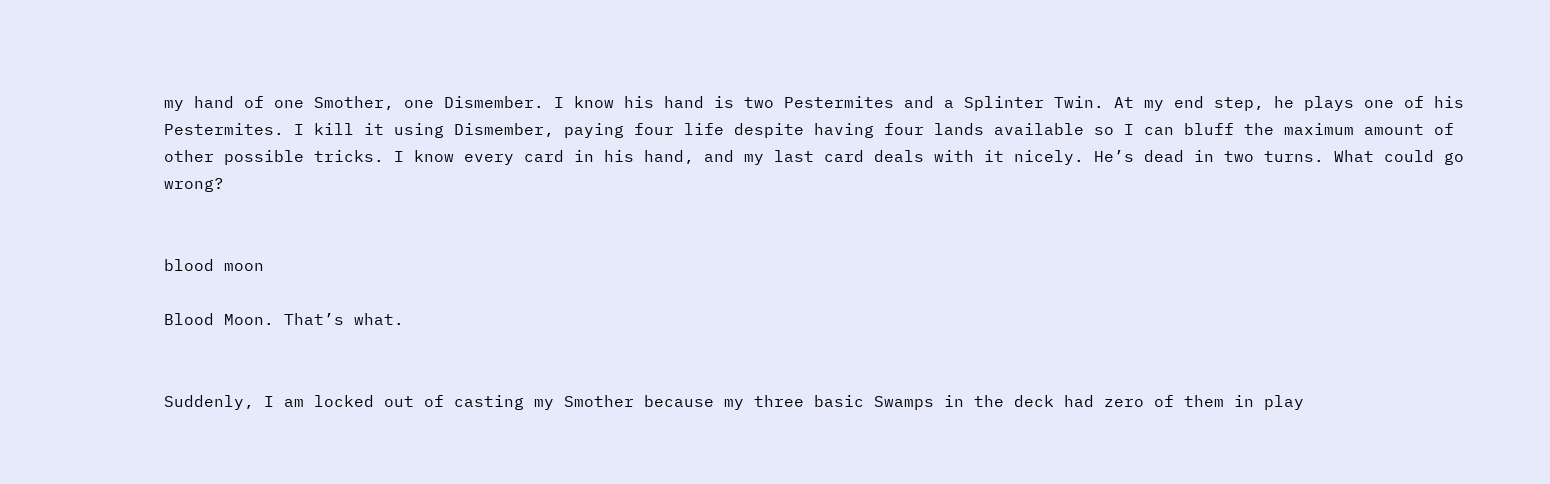my hand of one Smother, one Dismember. I know his hand is two Pestermites and a Splinter Twin. At my end step, he plays one of his Pestermites. I kill it using Dismember, paying four life despite having four lands available so I can bluff the maximum amount of other possible tricks. I know every card in his hand, and my last card deals with it nicely. He’s dead in two turns. What could go wrong?


blood moon

Blood Moon. That’s what.


Suddenly, I am locked out of casting my Smother because my three basic Swamps in the deck had zero of them in play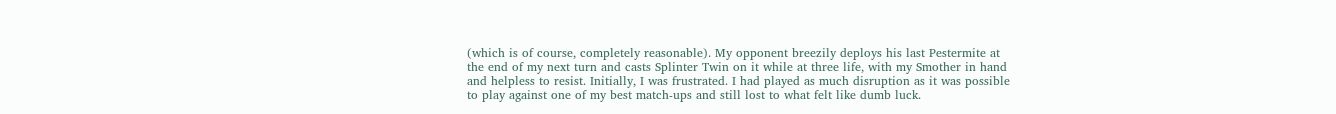(which is of course, completely reasonable). My opponent breezily deploys his last Pestermite at the end of my next turn and casts Splinter Twin on it while at three life, with my Smother in hand and helpless to resist. Initially, I was frustrated. I had played as much disruption as it was possible to play against one of my best match-ups and still lost to what felt like dumb luck.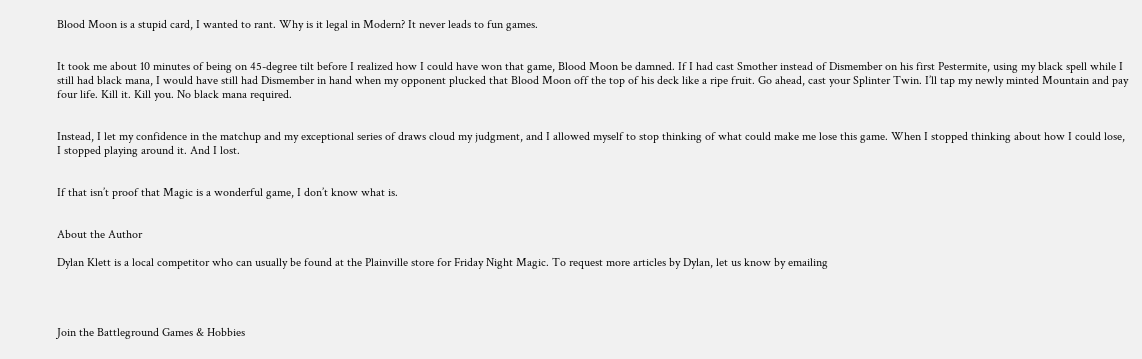Blood Moon is a stupid card, I wanted to rant. Why is it legal in Modern? It never leads to fun games.


It took me about 10 minutes of being on 45-degree tilt before I realized how I could have won that game, Blood Moon be damned. If I had cast Smother instead of Dismember on his first Pestermite, using my black spell while I still had black mana, I would have still had Dismember in hand when my opponent plucked that Blood Moon off the top of his deck like a ripe fruit. Go ahead, cast your Splinter Twin. I’ll tap my newly minted Mountain and pay four life. Kill it. Kill you. No black mana required.


Instead, I let my confidence in the matchup and my exceptional series of draws cloud my judgment, and I allowed myself to stop thinking of what could make me lose this game. When I stopped thinking about how I could lose, I stopped playing around it. And I lost.


If that isn’t proof that Magic is a wonderful game, I don’t know what is.


About the Author

Dylan Klett is a local competitor who can usually be found at the Plainville store for Friday Night Magic. To request more articles by Dylan, let us know by emailing




Join the Battleground Games & Hobbies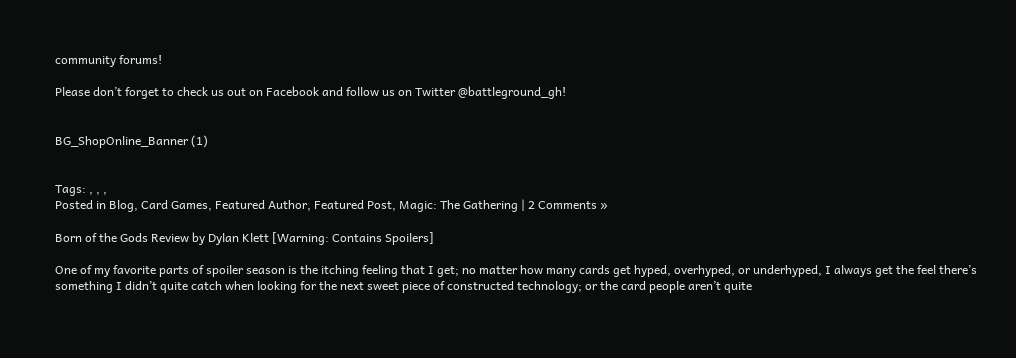community forums!

Please don’t forget to check us out on Facebook and follow us on Twitter @battleground_gh!


BG_ShopOnline_Banner (1)


Tags: , , ,
Posted in Blog, Card Games, Featured Author, Featured Post, Magic: The Gathering | 2 Comments »

Born of the Gods Review by Dylan Klett [Warning: Contains Spoilers]

One of my favorite parts of spoiler season is the itching feeling that I get; no matter how many cards get hyped, overhyped, or underhyped, I always get the feel there’s something I didn’t quite catch when looking for the next sweet piece of constructed technology; or the card people aren’t quite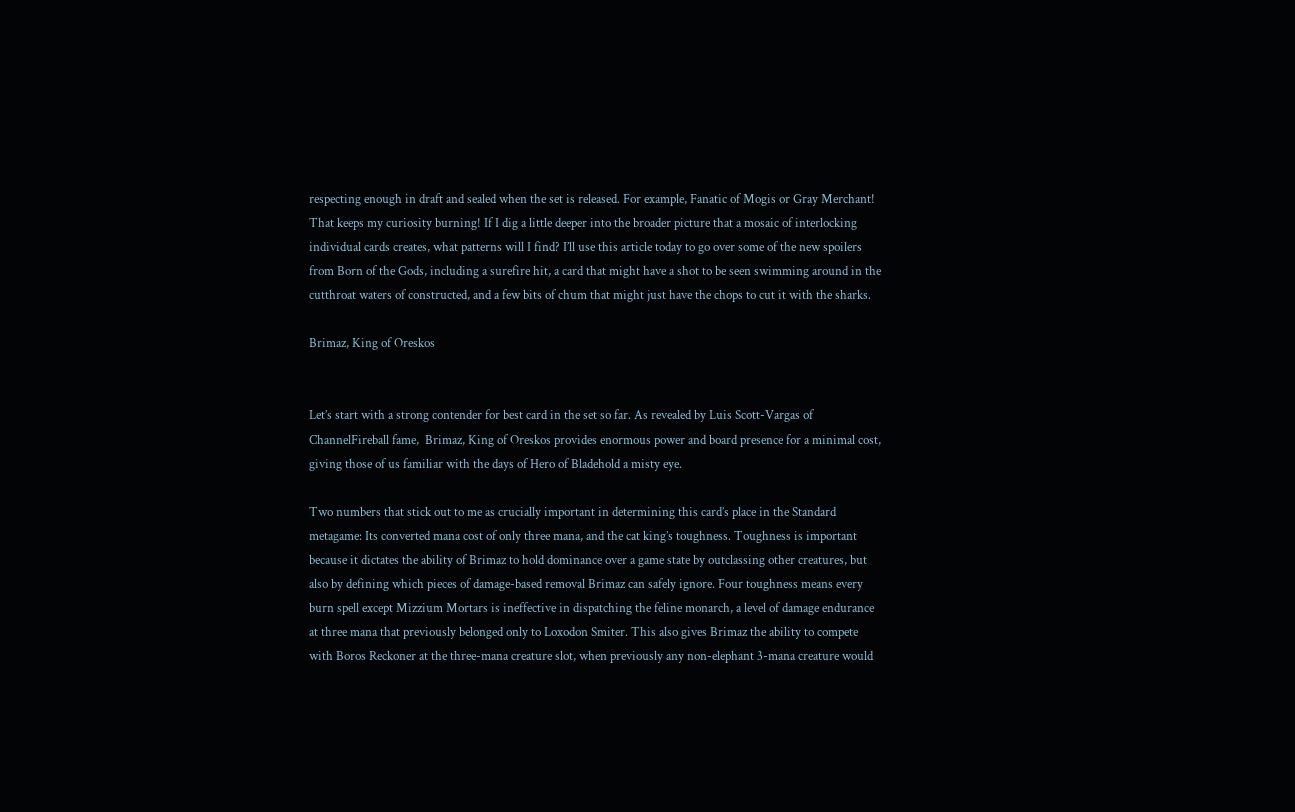respecting enough in draft and sealed when the set is released. For example, Fanatic of Mogis or Gray Merchant! That keeps my curiosity burning! If I dig a little deeper into the broader picture that a mosaic of interlocking individual cards creates, what patterns will I find? I’ll use this article today to go over some of the new spoilers from Born of the Gods, including a surefire hit, a card that might have a shot to be seen swimming around in the cutthroat waters of constructed, and a few bits of chum that might just have the chops to cut it with the sharks.

Brimaz, King of Oreskos


Let’s start with a strong contender for best card in the set so far. As revealed by Luis Scott-Vargas of ChannelFireball fame,  Brimaz, King of Oreskos provides enormous power and board presence for a minimal cost, giving those of us familiar with the days of Hero of Bladehold a misty eye.

Two numbers that stick out to me as crucially important in determining this card’s place in the Standard metagame: Its converted mana cost of only three mana, and the cat king’s toughness. Toughness is important because it dictates the ability of Brimaz to hold dominance over a game state by outclassing other creatures, but also by defining which pieces of damage-based removal Brimaz can safely ignore. Four toughness means every burn spell except Mizzium Mortars is ineffective in dispatching the feline monarch, a level of damage endurance at three mana that previously belonged only to Loxodon Smiter. This also gives Brimaz the ability to compete with Boros Reckoner at the three-mana creature slot, when previously any non-elephant 3-mana creature would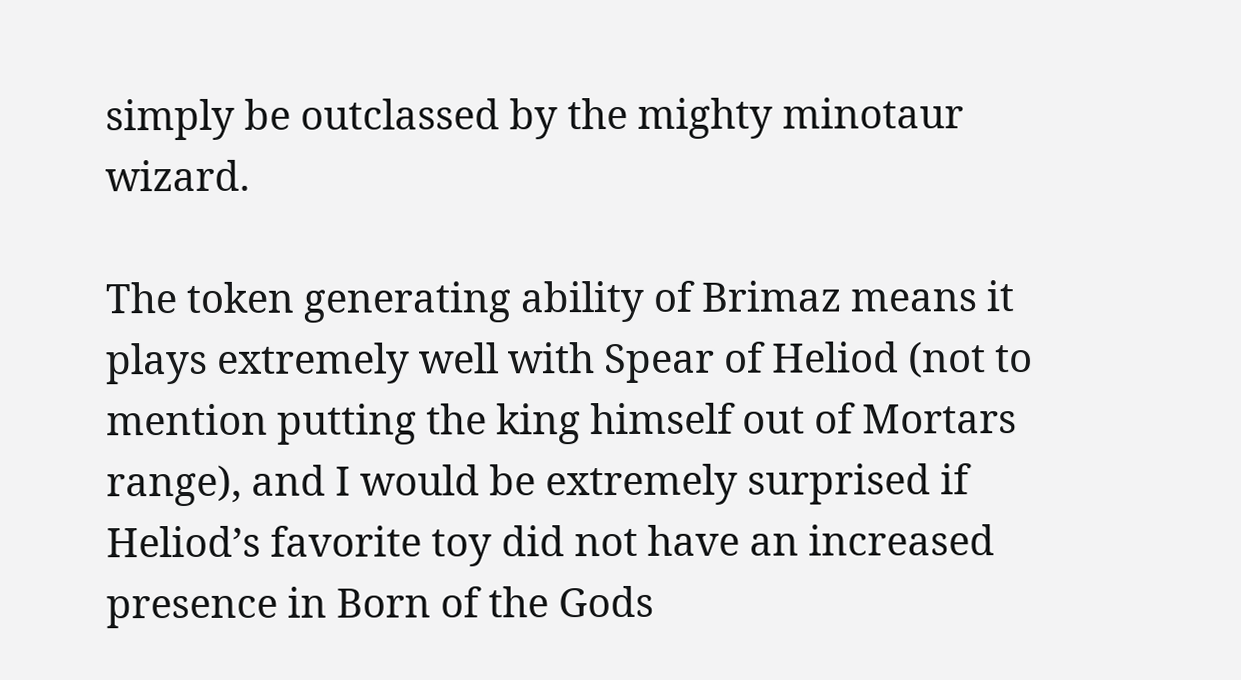simply be outclassed by the mighty minotaur wizard.

The token generating ability of Brimaz means it plays extremely well with Spear of Heliod (not to mention putting the king himself out of Mortars range), and I would be extremely surprised if Heliod’s favorite toy did not have an increased presence in Born of the Gods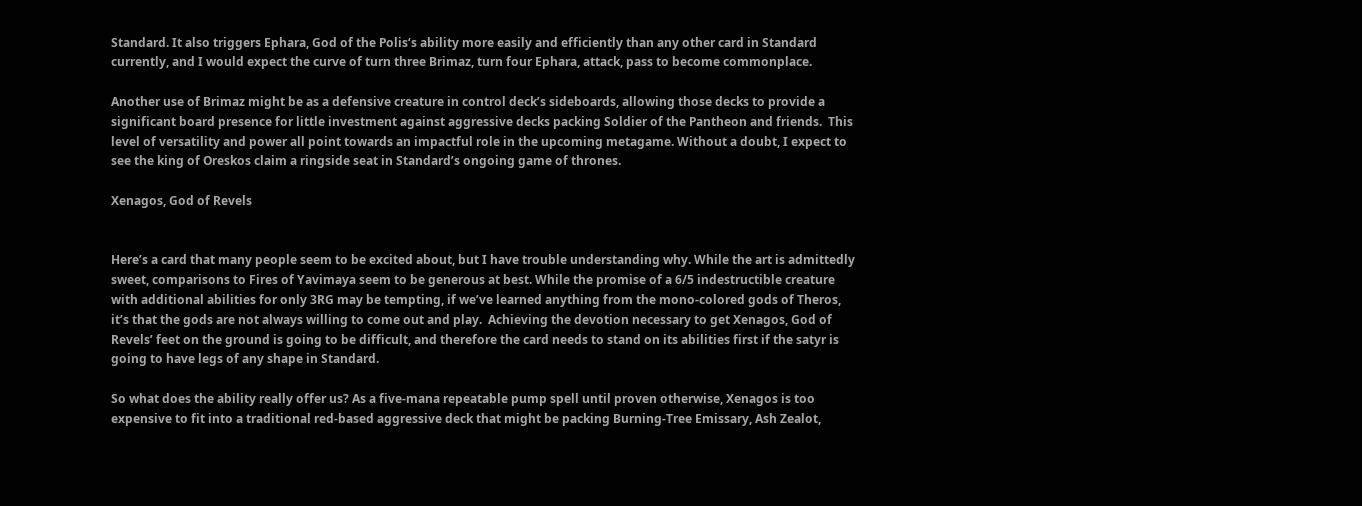Standard. It also triggers Ephara, God of the Polis‘s ability more easily and efficiently than any other card in Standard currently, and I would expect the curve of turn three Brimaz, turn four Ephara, attack, pass to become commonplace.

Another use of Brimaz might be as a defensive creature in control deck’s sideboards, allowing those decks to provide a significant board presence for little investment against aggressive decks packing Soldier of the Pantheon and friends.  This level of versatility and power all point towards an impactful role in the upcoming metagame. Without a doubt, I expect to see the king of Oreskos claim a ringside seat in Standard’s ongoing game of thrones.

Xenagos, God of Revels


Here’s a card that many people seem to be excited about, but I have trouble understanding why. While the art is admittedly sweet, comparisons to Fires of Yavimaya seem to be generous at best. While the promise of a 6/5 indestructible creature with additional abilities for only 3RG may be tempting, if we’ve learned anything from the mono-colored gods of Theros, it’s that the gods are not always willing to come out and play.  Achieving the devotion necessary to get Xenagos, God of Revels’ feet on the ground is going to be difficult, and therefore the card needs to stand on its abilities first if the satyr is going to have legs of any shape in Standard.

So what does the ability really offer us? As a five-mana repeatable pump spell until proven otherwise, Xenagos is too expensive to fit into a traditional red-based aggressive deck that might be packing Burning-Tree Emissary, Ash Zealot,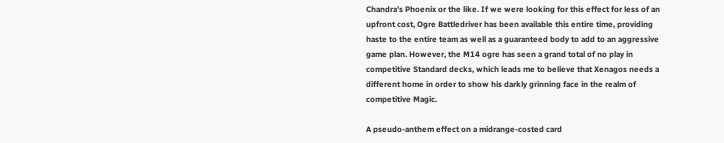Chandra’s Phoenix or the like. If we were looking for this effect for less of an upfront cost, Ogre Battledriver has been available this entire time, providing haste to the entire team as well as a guaranteed body to add to an aggressive game plan. However, the M14 ogre has seen a grand total of no play in competitive Standard decks, which leads me to believe that Xenagos needs a different home in order to show his darkly grinning face in the realm of competitive Magic.

A pseudo-anthem effect on a midrange-costed card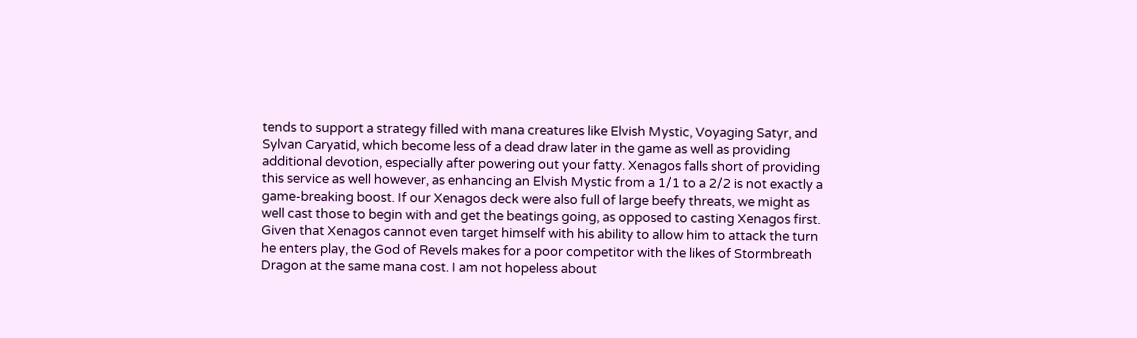tends to support a strategy filled with mana creatures like Elvish Mystic, Voyaging Satyr, and Sylvan Caryatid, which become less of a dead draw later in the game as well as providing additional devotion, especially after powering out your fatty. Xenagos falls short of providing this service as well however, as enhancing an Elvish Mystic from a 1/1 to a 2/2 is not exactly a game-breaking boost. If our Xenagos deck were also full of large beefy threats, we might as well cast those to begin with and get the beatings going, as opposed to casting Xenagos first. Given that Xenagos cannot even target himself with his ability to allow him to attack the turn he enters play, the God of Revels makes for a poor competitor with the likes of Stormbreath Dragon at the same mana cost. I am not hopeless about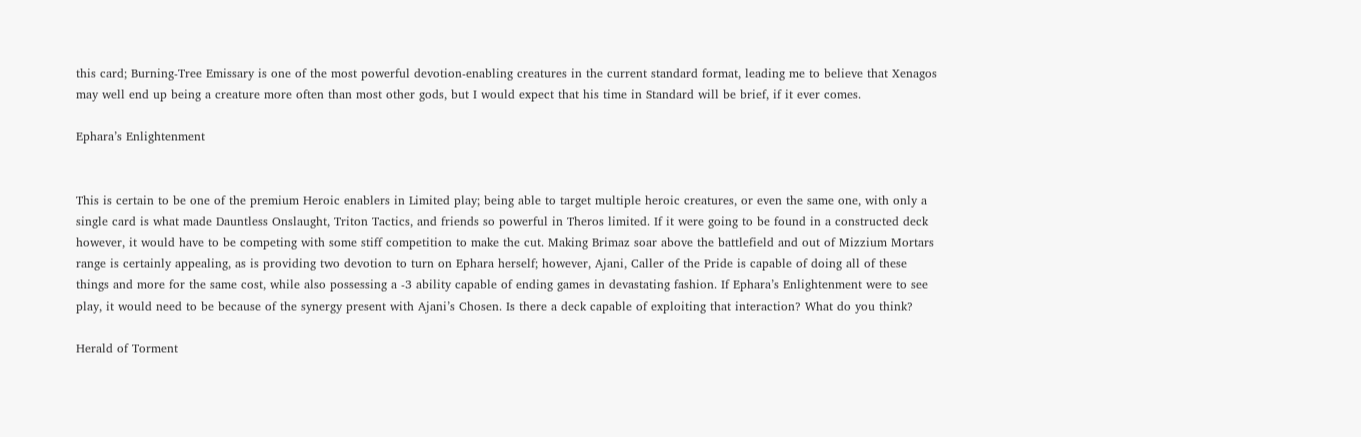this card; Burning-Tree Emissary is one of the most powerful devotion-enabling creatures in the current standard format, leading me to believe that Xenagos may well end up being a creature more often than most other gods, but I would expect that his time in Standard will be brief, if it ever comes.

Ephara’s Enlightenment


This is certain to be one of the premium Heroic enablers in Limited play; being able to target multiple heroic creatures, or even the same one, with only a single card is what made Dauntless Onslaught, Triton Tactics, and friends so powerful in Theros limited. If it were going to be found in a constructed deck however, it would have to be competing with some stiff competition to make the cut. Making Brimaz soar above the battlefield and out of Mizzium Mortars range is certainly appealing, as is providing two devotion to turn on Ephara herself; however, Ajani, Caller of the Pride is capable of doing all of these things and more for the same cost, while also possessing a -3 ability capable of ending games in devastating fashion. If Ephara’s Enlightenment were to see play, it would need to be because of the synergy present with Ajani’s Chosen. Is there a deck capable of exploiting that interaction? What do you think?

Herald of Torment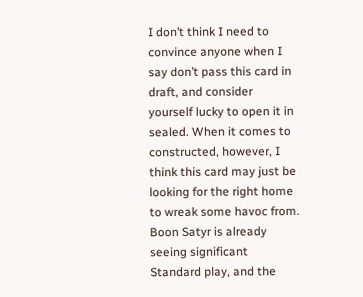I don’t think I need to convince anyone when I say don’t pass this card in draft, and consider yourself lucky to open it in sealed. When it comes to constructed, however, I think this card may just be looking for the right home to wreak some havoc from. Boon Satyr is already seeing significant Standard play, and the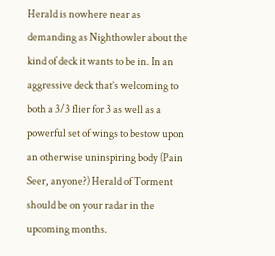Herald is nowhere near as demanding as Nighthowler about the kind of deck it wants to be in. In an aggressive deck that’s welcoming to both a 3/3 flier for 3 as well as a powerful set of wings to bestow upon an otherwise uninspiring body (Pain Seer, anyone?) Herald of Torment should be on your radar in the upcoming months.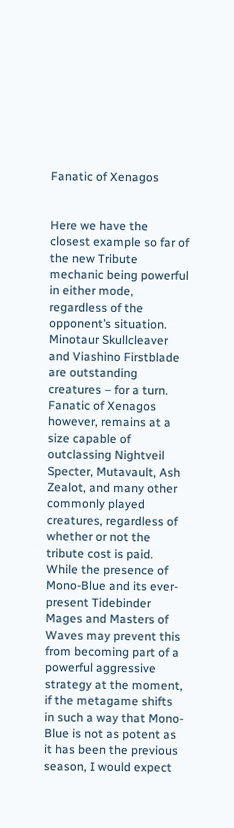Fanatic of Xenagos


Here we have the closest example so far of the new Tribute mechanic being powerful in either mode, regardless of the opponent’s situation. Minotaur Skullcleaver and Viashino Firstblade are outstanding creatures – for a turn. Fanatic of Xenagos however, remains at a size capable of outclassing Nightveil Specter, Mutavault, Ash Zealot, and many other commonly played creatures, regardless of whether or not the tribute cost is paid. While the presence of Mono-Blue and its ever-present Tidebinder Mages and Masters of Waves may prevent this from becoming part of a powerful aggressive strategy at the moment, if the metagame shifts in such a way that Mono-Blue is not as potent as it has been the previous season, I would expect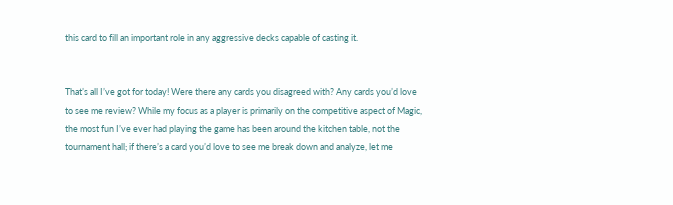this card to fill an important role in any aggressive decks capable of casting it.


That’s all I’ve got for today! Were there any cards you disagreed with? Any cards you’d love to see me review? While my focus as a player is primarily on the competitive aspect of Magic, the most fun I’ve ever had playing the game has been around the kitchen table, not the tournament hall; if there’s a card you’d love to see me break down and analyze, let me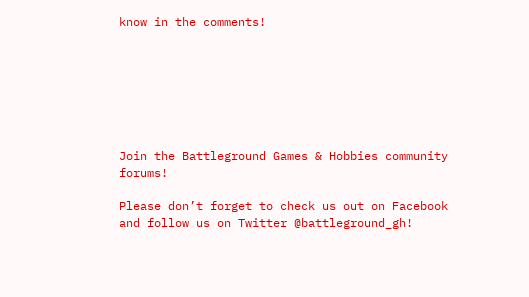know in the comments!







Join the Battleground Games & Hobbies community  forums!

Please don’t forget to check us out on Facebook and follow us on Twitter @battleground_gh!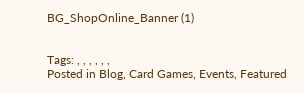BG_ShopOnline_Banner (1)


Tags: , , , , , ,
Posted in Blog, Card Games, Events, Featured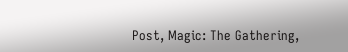Post, Magic: The Gathering,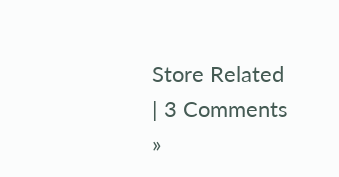Store Related | 3 Comments »